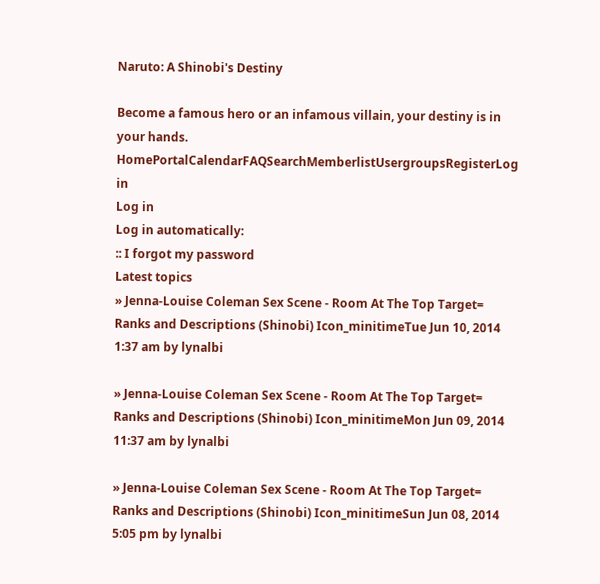Naruto: A Shinobi's Destiny

Become a famous hero or an infamous villain, your destiny is in your hands.
HomePortalCalendarFAQSearchMemberlistUsergroupsRegisterLog in
Log in
Log in automatically:
:: I forgot my password
Latest topics
» Jenna-Louise Coleman Sex Scene - Room At The Top Target=
Ranks and Descriptions (Shinobi) Icon_minitimeTue Jun 10, 2014 1:37 am by lynalbi

» Jenna-Louise Coleman Sex Scene - Room At The Top Target=
Ranks and Descriptions (Shinobi) Icon_minitimeMon Jun 09, 2014 11:37 am by lynalbi

» Jenna-Louise Coleman Sex Scene - Room At The Top Target=
Ranks and Descriptions (Shinobi) Icon_minitimeSun Jun 08, 2014 5:05 pm by lynalbi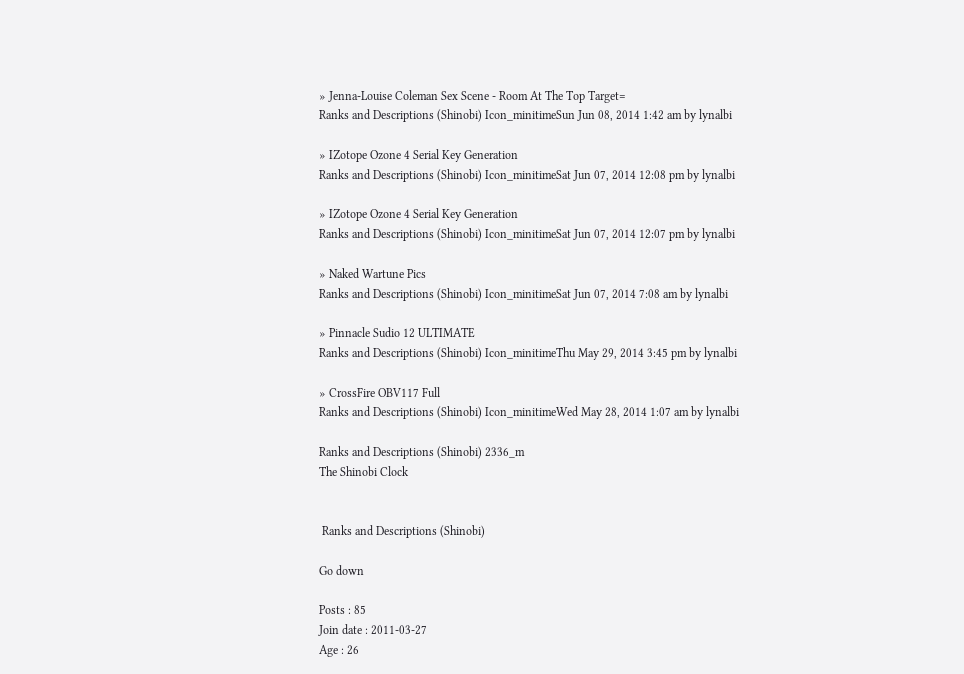» Jenna-Louise Coleman Sex Scene - Room At The Top Target=
Ranks and Descriptions (Shinobi) Icon_minitimeSun Jun 08, 2014 1:42 am by lynalbi

» IZotope Ozone 4 Serial Key Generation
Ranks and Descriptions (Shinobi) Icon_minitimeSat Jun 07, 2014 12:08 pm by lynalbi

» IZotope Ozone 4 Serial Key Generation
Ranks and Descriptions (Shinobi) Icon_minitimeSat Jun 07, 2014 12:07 pm by lynalbi

» Naked Wartune Pics
Ranks and Descriptions (Shinobi) Icon_minitimeSat Jun 07, 2014 7:08 am by lynalbi

» Pinnacle Sudio 12 ULTIMATE
Ranks and Descriptions (Shinobi) Icon_minitimeThu May 29, 2014 3:45 pm by lynalbi

» CrossFire OBV117 Full
Ranks and Descriptions (Shinobi) Icon_minitimeWed May 28, 2014 1:07 am by lynalbi

Ranks and Descriptions (Shinobi) 2336_m
The Shinobi Clock


 Ranks and Descriptions (Shinobi)

Go down

Posts : 85
Join date : 2011-03-27
Age : 26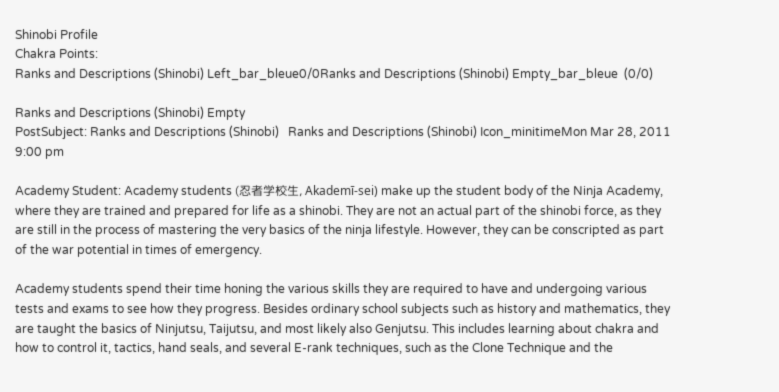Shinobi Profile
Chakra Points:
Ranks and Descriptions (Shinobi) Left_bar_bleue0/0Ranks and Descriptions (Shinobi) Empty_bar_bleue  (0/0)

Ranks and Descriptions (Shinobi) Empty
PostSubject: Ranks and Descriptions (Shinobi)   Ranks and Descriptions (Shinobi) Icon_minitimeMon Mar 28, 2011 9:00 pm

Academy Student: Academy students (忍者学校生, Akademī-sei) make up the student body of the Ninja Academy, where they are trained and prepared for life as a shinobi. They are not an actual part of the shinobi force, as they are still in the process of mastering the very basics of the ninja lifestyle. However, they can be conscripted as part of the war potential in times of emergency.

Academy students spend their time honing the various skills they are required to have and undergoing various tests and exams to see how they progress. Besides ordinary school subjects such as history and mathematics, they are taught the basics of Ninjutsu, Taijutsu, and most likely also Genjutsu. This includes learning about chakra and how to control it, tactics, hand seals, and several E-rank techniques, such as the Clone Technique and the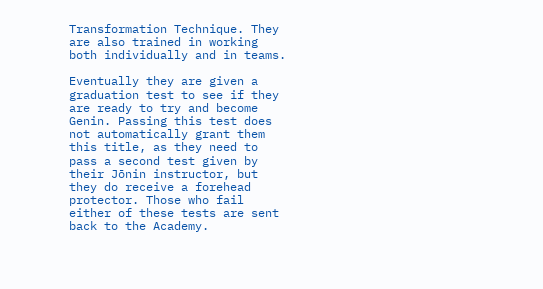Transformation Technique. They are also trained in working both individually and in teams.

Eventually they are given a graduation test to see if they are ready to try and become Genin. Passing this test does not automatically grant them this title, as they need to pass a second test given by their Jōnin instructor, but they do receive a forehead protector. Those who fail either of these tests are sent back to the Academy.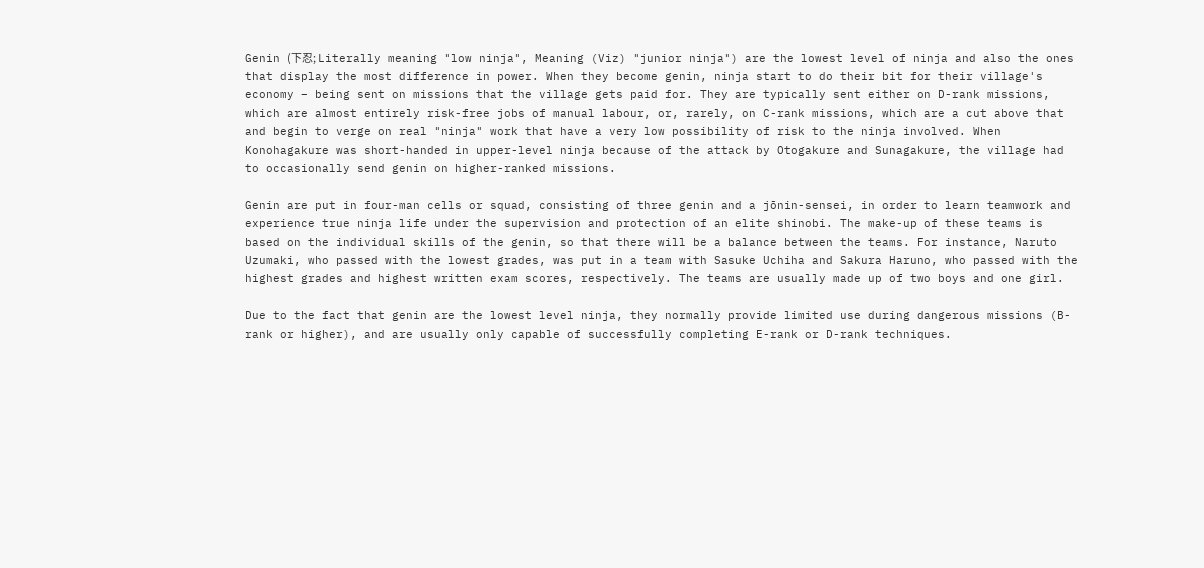Genin (下忍; Literally meaning "low ninja", Meaning (Viz) "junior ninja") are the lowest level of ninja and also the ones that display the most difference in power. When they become genin, ninja start to do their bit for their village's economy – being sent on missions that the village gets paid for. They are typically sent either on D-rank missions, which are almost entirely risk-free jobs of manual labour, or, rarely, on C-rank missions, which are a cut above that and begin to verge on real "ninja" work that have a very low possibility of risk to the ninja involved. When Konohagakure was short-handed in upper-level ninja because of the attack by Otogakure and Sunagakure, the village had to occasionally send genin on higher-ranked missions.

Genin are put in four-man cells or squad, consisting of three genin and a jōnin-sensei, in order to learn teamwork and experience true ninja life under the supervision and protection of an elite shinobi. The make-up of these teams is based on the individual skills of the genin, so that there will be a balance between the teams. For instance, Naruto Uzumaki, who passed with the lowest grades, was put in a team with Sasuke Uchiha and Sakura Haruno, who passed with the highest grades and highest written exam scores, respectively. The teams are usually made up of two boys and one girl.

Due to the fact that genin are the lowest level ninja, they normally provide limited use during dangerous missions (B-rank or higher), and are usually only capable of successfully completing E-rank or D-rank techniques.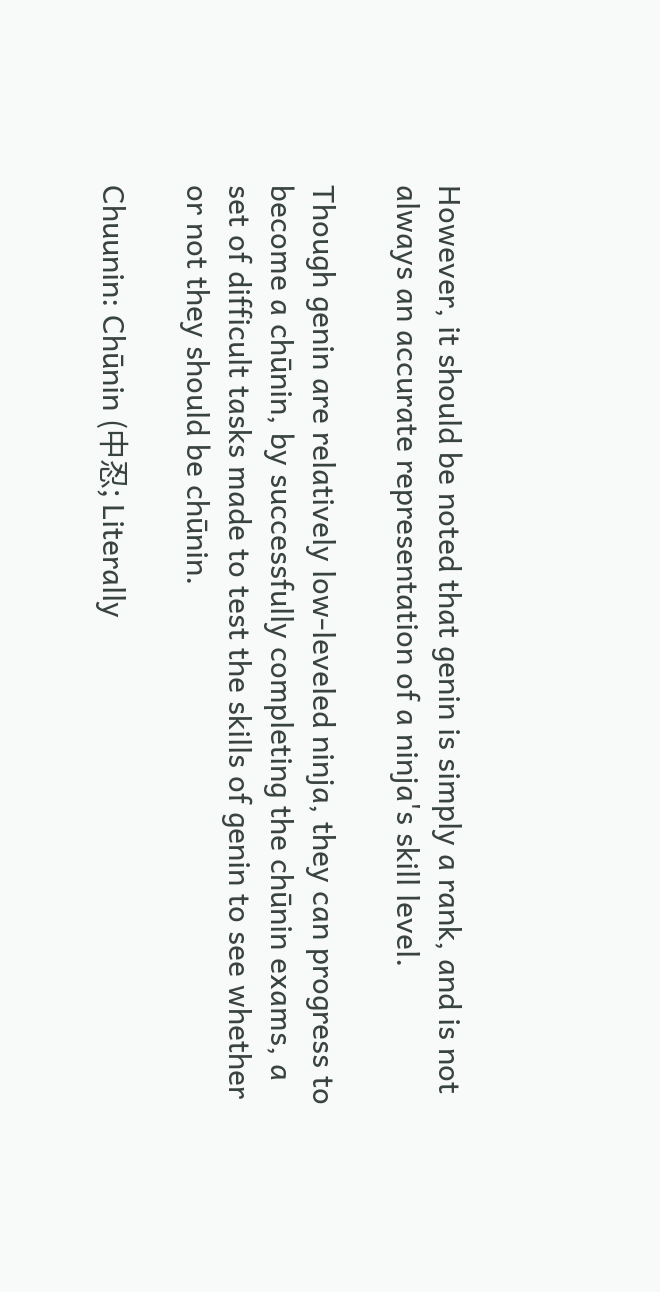However, it should be noted that genin is simply a rank, and is not always an accurate representation of a ninja's skill level.

Though genin are relatively low-leveled ninja, they can progress to become a chūnin, by successfully completing the chūnin exams, a set of difficult tasks made to test the skills of genin to see whether or not they should be chūnin.

Chuunin: Chūnin (中忍; Literally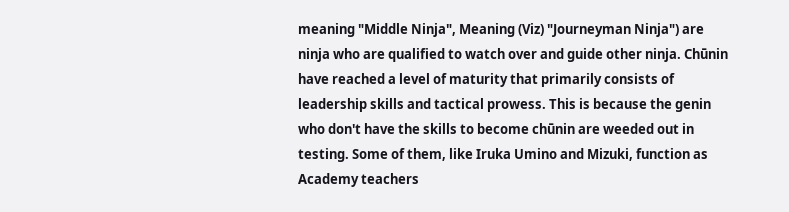meaning "Middle Ninja", Meaning (Viz) "Journeyman Ninja") are ninja who are qualified to watch over and guide other ninja. Chūnin have reached a level of maturity that primarily consists of leadership skills and tactical prowess. This is because the genin who don't have the skills to become chūnin are weeded out in testing. Some of them, like Iruka Umino and Mizuki, function as Academy teachers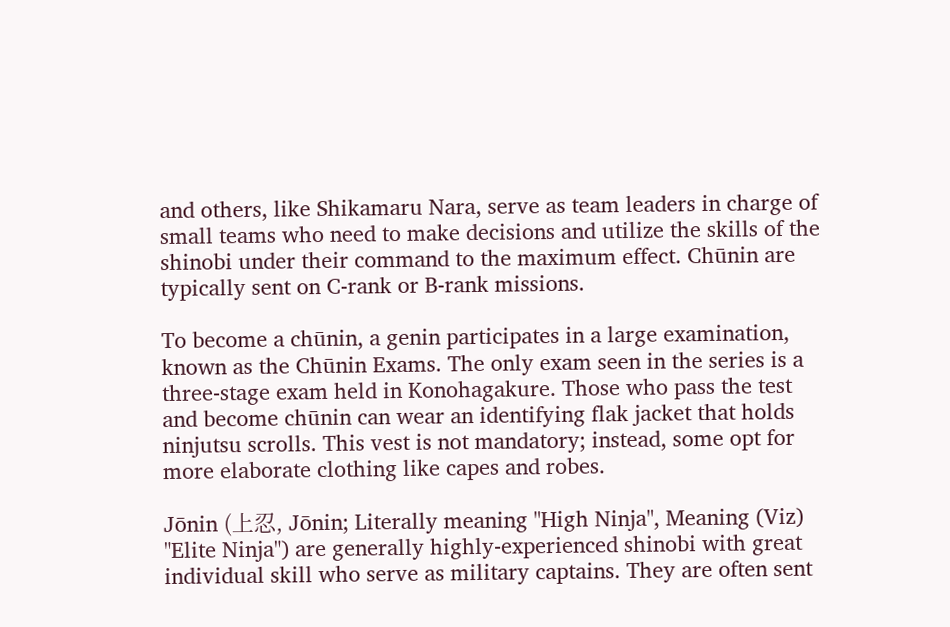and others, like Shikamaru Nara, serve as team leaders in charge of small teams who need to make decisions and utilize the skills of the shinobi under their command to the maximum effect. Chūnin are typically sent on C-rank or B-rank missions.

To become a chūnin, a genin participates in a large examination, known as the Chūnin Exams. The only exam seen in the series is a three-stage exam held in Konohagakure. Those who pass the test and become chūnin can wear an identifying flak jacket that holds ninjutsu scrolls. This vest is not mandatory; instead, some opt for more elaborate clothing like capes and robes.

Jōnin (上忍, Jōnin; Literally meaning "High Ninja", Meaning (Viz) "Elite Ninja") are generally highly-experienced shinobi with great individual skill who serve as military captains. They are often sent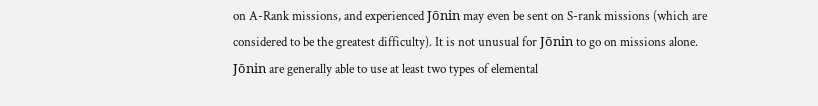on A-Rank missions, and experienced Jōnin may even be sent on S-rank missions (which are considered to be the greatest difficulty). It is not unusual for Jōnin to go on missions alone. Jōnin are generally able to use at least two types of elemental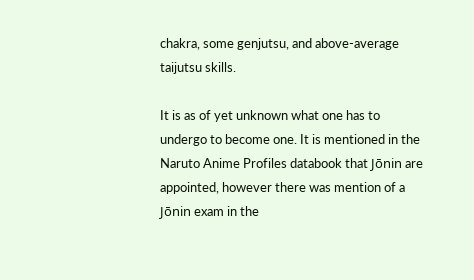chakra, some genjutsu, and above-average taijutsu skills.

It is as of yet unknown what one has to undergo to become one. It is mentioned in the Naruto Anime Profiles databook that Jōnin are appointed, however there was mention of a Jōnin exam in the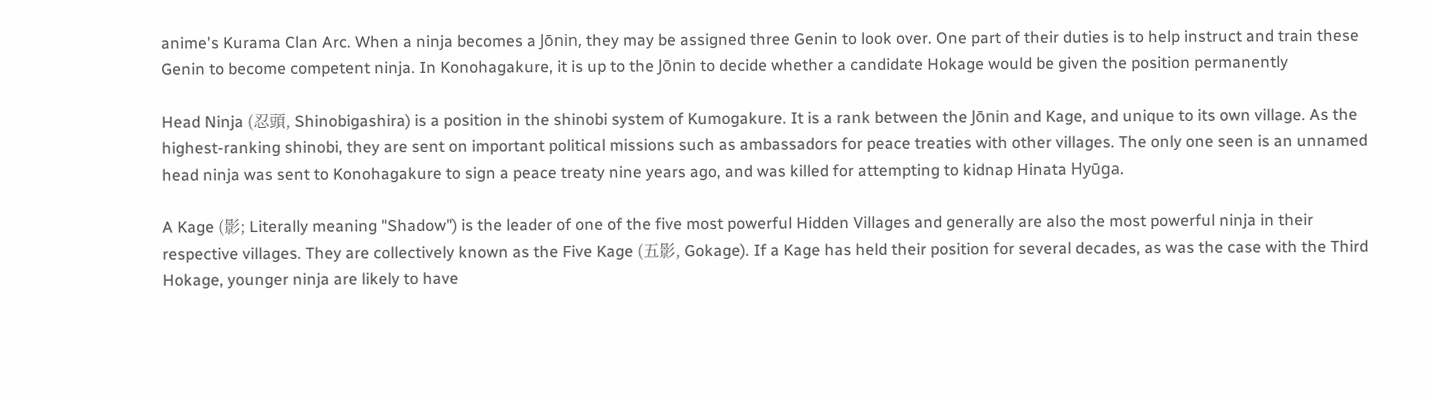anime's Kurama Clan Arc. When a ninja becomes a Jōnin, they may be assigned three Genin to look over. One part of their duties is to help instruct and train these Genin to become competent ninja. In Konohagakure, it is up to the Jōnin to decide whether a candidate Hokage would be given the position permanently

Head Ninja (忍頭, Shinobigashira) is a position in the shinobi system of Kumogakure. It is a rank between the Jōnin and Kage, and unique to its own village. As the highest-ranking shinobi, they are sent on important political missions such as ambassadors for peace treaties with other villages. The only one seen is an unnamed head ninja was sent to Konohagakure to sign a peace treaty nine years ago, and was killed for attempting to kidnap Hinata Hyūga.

A Kage (影; Literally meaning "Shadow") is the leader of one of the five most powerful Hidden Villages and generally are also the most powerful ninja in their respective villages. They are collectively known as the Five Kage (五影, Gokage). If a Kage has held their position for several decades, as was the case with the Third Hokage, younger ninja are likely to have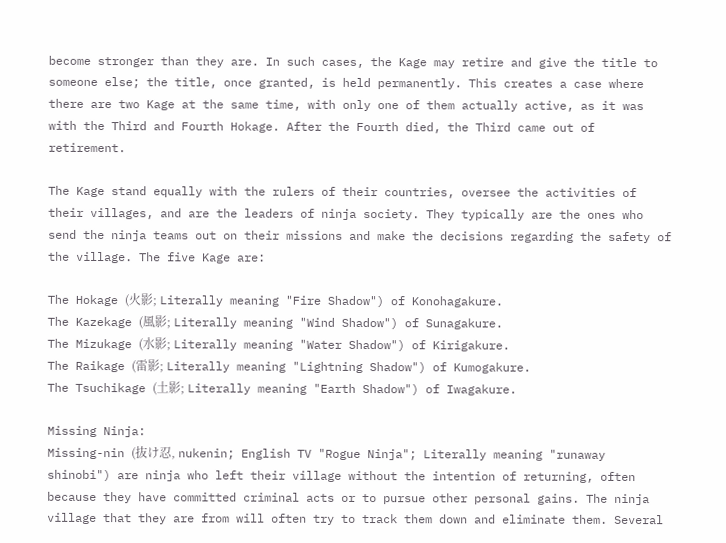become stronger than they are. In such cases, the Kage may retire and give the title to someone else; the title, once granted, is held permanently. This creates a case where there are two Kage at the same time, with only one of them actually active, as it was with the Third and Fourth Hokage. After the Fourth died, the Third came out of retirement.

The Kage stand equally with the rulers of their countries, oversee the activities of their villages, and are the leaders of ninja society. They typically are the ones who send the ninja teams out on their missions and make the decisions regarding the safety of the village. The five Kage are:

The Hokage (火影; Literally meaning "Fire Shadow") of Konohagakure.
The Kazekage (風影; Literally meaning "Wind Shadow") of Sunagakure.
The Mizukage (水影; Literally meaning "Water Shadow") of Kirigakure.
The Raikage (雷影; Literally meaning "Lightning Shadow") of Kumogakure.
The Tsuchikage (土影; Literally meaning "Earth Shadow") of Iwagakure.

Missing Ninja:
Missing-nin (抜け忍, nukenin; English TV "Rogue Ninja"; Literally meaning "runaway shinobi") are ninja who left their village without the intention of returning, often because they have committed criminal acts or to pursue other personal gains. The ninja village that they are from will often try to track them down and eliminate them. Several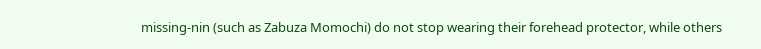missing-nin (such as Zabuza Momochi) do not stop wearing their forehead protector, while others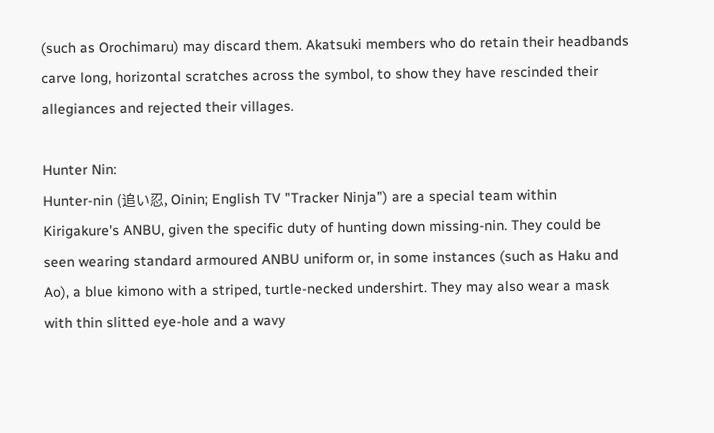(such as Orochimaru) may discard them. Akatsuki members who do retain their headbands carve long, horizontal scratches across the symbol, to show they have rescinded their allegiances and rejected their villages.

Hunter Nin:
Hunter-nin (追い忍, Oinin; English TV "Tracker Ninja") are a special team within Kirigakure's ANBU, given the specific duty of hunting down missing-nin. They could be seen wearing standard armoured ANBU uniform or, in some instances (such as Haku and Ao), a blue kimono with a striped, turtle-necked undershirt. They may also wear a mask with thin slitted eye-hole and a wavy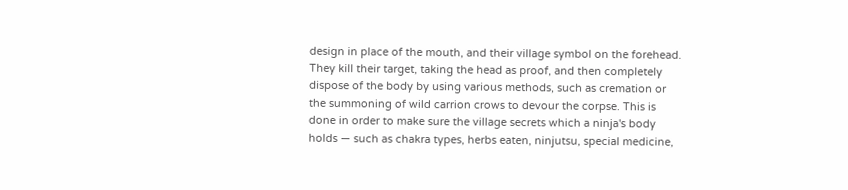design in place of the mouth, and their village symbol on the forehead. They kill their target, taking the head as proof, and then completely dispose of the body by using various methods, such as cremation or the summoning of wild carrion crows to devour the corpse. This is done in order to make sure the village secrets which a ninja's body holds — such as chakra types, herbs eaten, ninjutsu, special medicine,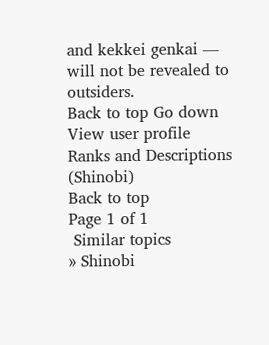and kekkei genkai — will not be revealed to outsiders.
Back to top Go down
View user profile
Ranks and Descriptions (Shinobi)
Back to top
Page 1 of 1
 Similar topics
» Shinobi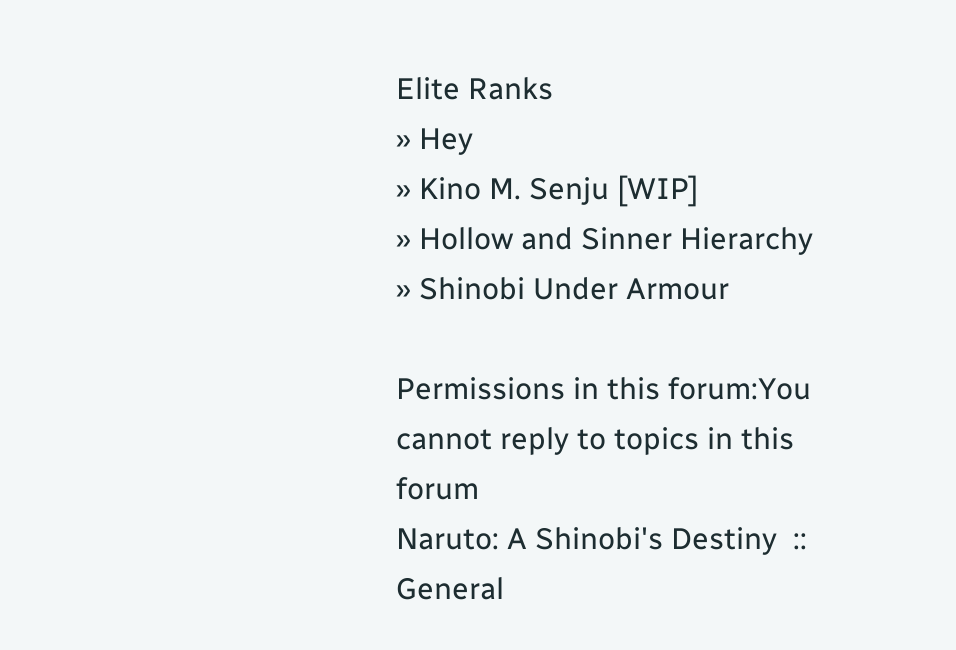Elite Ranks
» Hey
» Kino M. Senju [WIP]
» Hollow and Sinner Hierarchy
» Shinobi Under Armour

Permissions in this forum:You cannot reply to topics in this forum
Naruto: A Shinobi's Destiny  :: General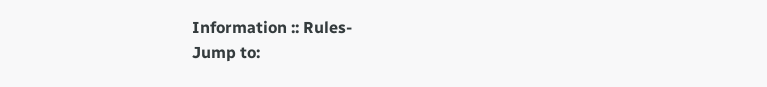Information :: Rules-
Jump to: